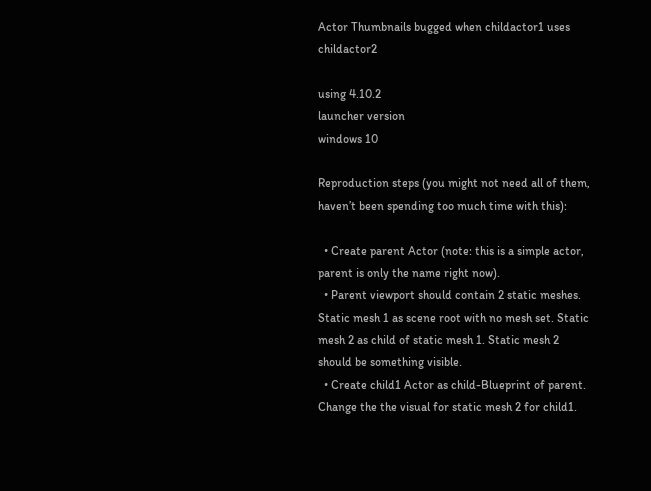Actor Thumbnails bugged when childactor1 uses childactor2

using 4.10.2
launcher version
windows 10

Reproduction steps (you might not need all of them, haven’t been spending too much time with this):

  • Create parent Actor (note: this is a simple actor, parent is only the name right now).
  • Parent viewport should contain 2 static meshes. Static mesh 1 as scene root with no mesh set. Static mesh 2 as child of static mesh 1. Static mesh 2 should be something visible.
  • Create child1 Actor as child-Blueprint of parent. Change the the visual for static mesh 2 for child1.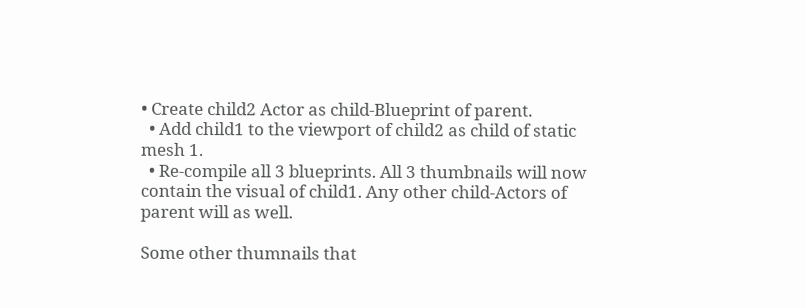• Create child2 Actor as child-Blueprint of parent.
  • Add child1 to the viewport of child2 as child of static mesh 1.
  • Re-compile all 3 blueprints. All 3 thumbnails will now contain the visual of child1. Any other child-Actors of parent will as well.

Some other thumnails that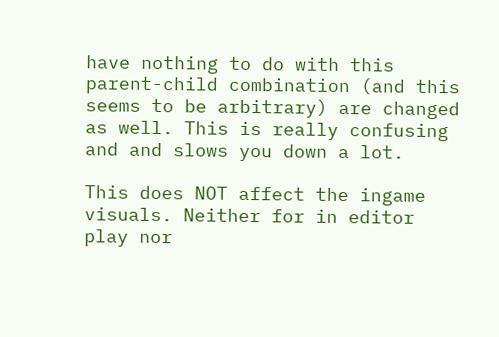have nothing to do with this parent-child combination (and this seems to be arbitrary) are changed as well. This is really confusing and and slows you down a lot.

This does NOT affect the ingame visuals. Neither for in editor play nor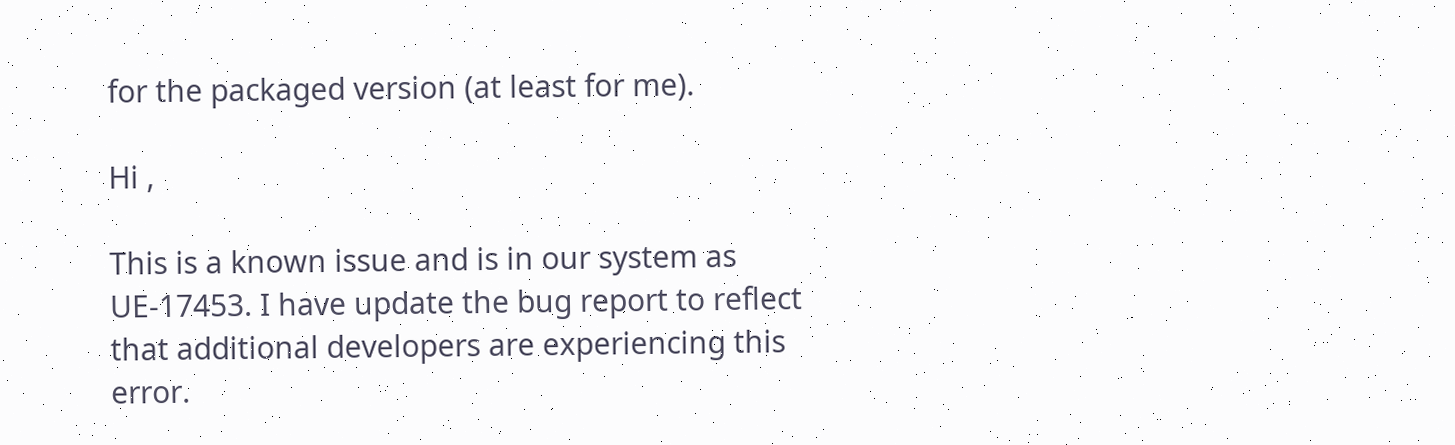for the packaged version (at least for me).

Hi ,

This is a known issue and is in our system as UE-17453. I have update the bug report to reflect that additional developers are experiencing this error.